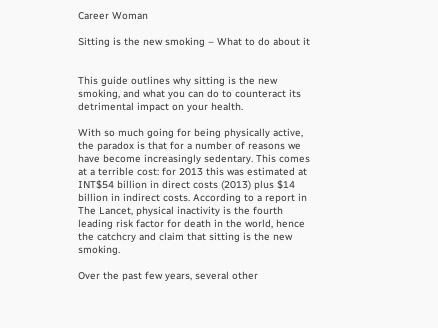Career Woman

Sitting is the new smoking – What to do about it


This guide outlines why sitting is the new smoking, and what you can do to counteract its detrimental impact on your health.

With so much going for being physically active, the paradox is that for a number of reasons we have become increasingly sedentary. This comes at a terrible cost: for 2013 this was estimated at INT$54 billion in direct costs (2013) plus $14 billion in indirect costs. According to a report in The Lancet, physical inactivity is the fourth leading risk factor for death in the world, hence the catchcry and claim that sitting is the new smoking.

Over the past few years, several other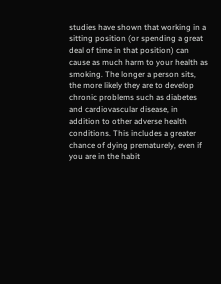studies have shown that working in a sitting position (or spending a great deal of time in that position) can cause as much harm to your health as smoking. The longer a person sits, the more likely they are to develop chronic problems such as diabetes and cardiovascular disease, in addition to other adverse health conditions. This includes a greater chance of dying prematurely, even if you are in the habit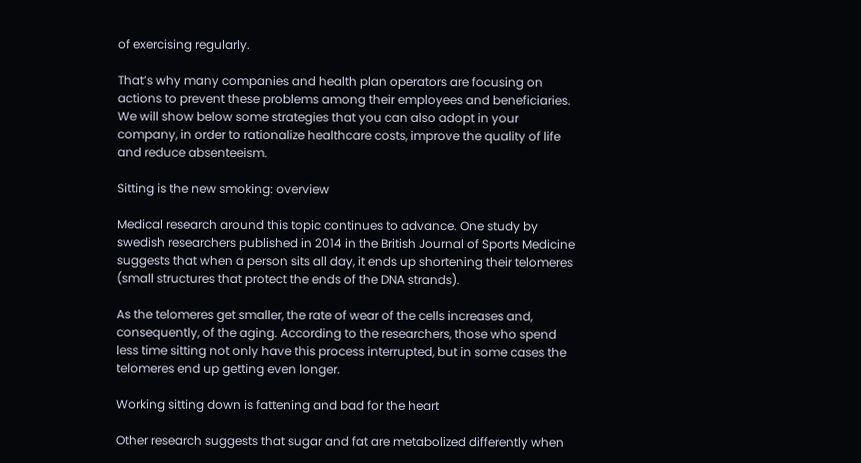of exercising regularly.

That’s why many companies and health plan operators are focusing on actions to prevent these problems among their employees and beneficiaries. We will show below some strategies that you can also adopt in your company, in order to rationalize healthcare costs, improve the quality of life and reduce absenteeism.

Sitting is the new smoking: overview

Medical research around this topic continues to advance. One study by swedish researchers published in 2014 in the British Journal of Sports Medicine suggests that when a person sits all day, it ends up shortening their telomeres (small structures that protect the ends of the DNA strands).

As the telomeres get smaller, the rate of wear of the cells increases and, consequently, of the aging. According to the researchers, those who spend less time sitting not only have this process interrupted, but in some cases the telomeres end up getting even longer.

Working sitting down is fattening and bad for the heart

Other research suggests that sugar and fat are metabolized differently when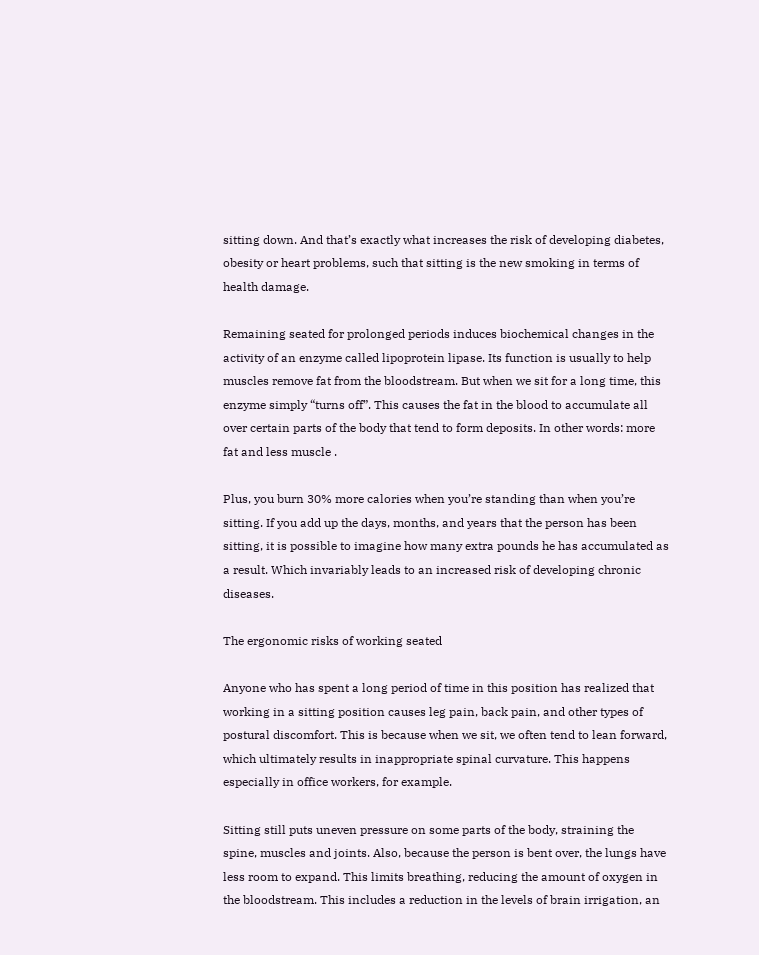sitting down. And that’s exactly what increases the risk of developing diabetes, obesity or heart problems, such that sitting is the new smoking in terms of health damage.

Remaining seated for prolonged periods induces biochemical changes in the activity of an enzyme called lipoprotein lipase. Its function is usually to help muscles remove fat from the bloodstream. But when we sit for a long time, this enzyme simply “turns off”. This causes the fat in the blood to accumulate all over certain parts of the body that tend to form deposits. In other words: more fat and less muscle .

Plus, you burn 30% more calories when you’re standing than when you’re sitting. If you add up the days, months, and years that the person has been sitting, it is possible to imagine how many extra pounds he has accumulated as a result. Which invariably leads to an increased risk of developing chronic diseases.

The ergonomic risks of working seated

Anyone who has spent a long period of time in this position has realized that working in a sitting position causes leg pain, back pain, and other types of postural discomfort. This is because when we sit, we often tend to lean forward, which ultimately results in inappropriate spinal curvature. This happens especially in office workers, for example.

Sitting still puts uneven pressure on some parts of the body, straining the spine, muscles and joints. Also, because the person is bent over, the lungs have less room to expand. This limits breathing, reducing the amount of oxygen in the bloodstream. This includes a reduction in the levels of brain irrigation, an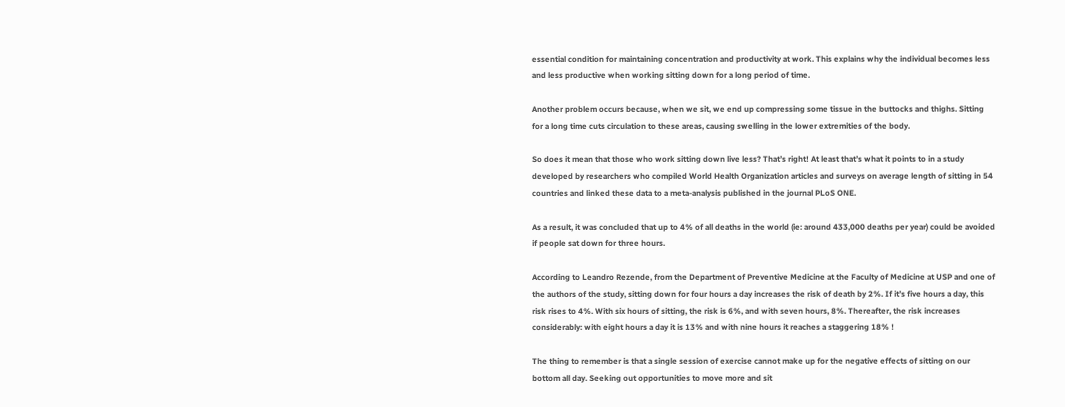essential condition for maintaining concentration and productivity at work. This explains why the individual becomes less and less productive when working sitting down for a long period of time.

Another problem occurs because, when we sit, we end up compressing some tissue in the buttocks and thighs. Sitting for a long time cuts circulation to these areas, causing swelling in the lower extremities of the body.

So does it mean that those who work sitting down live less? That’s right! At least that’s what it points to in a study developed by researchers who compiled World Health Organization articles and surveys on average length of sitting in 54 countries and linked these data to a meta-analysis published in the journal PLoS ONE.

As a result, it was concluded that up to 4% of all deaths in the world (ie: around 433,000 deaths per year) could be avoided if people sat down for three hours.

According to Leandro Rezende, from the Department of Preventive Medicine at the Faculty of Medicine at USP and one of the authors of the study, sitting down for four hours a day increases the risk of death by 2%. If it’s five hours a day, this risk rises to 4%. With six hours of sitting, the risk is 6%, and with seven hours, 8%. Thereafter, the risk increases considerably: with eight hours a day it is 13% and with nine hours it reaches a staggering 18% !

The thing to remember is that a single session of exercise cannot make up for the negative effects of sitting on our bottom all day. Seeking out opportunities to move more and sit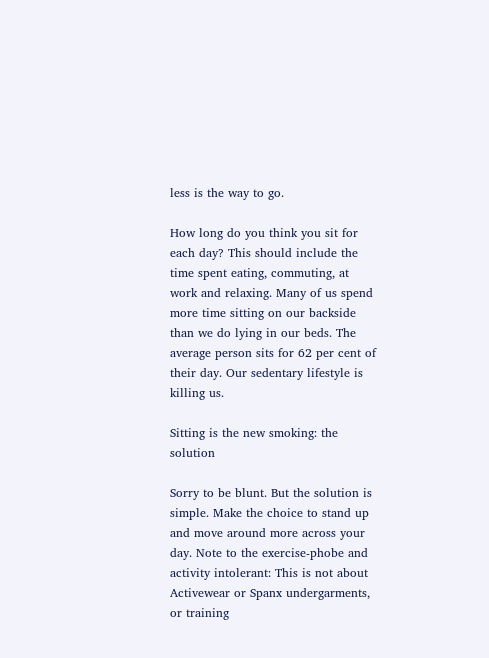less is the way to go.

How long do you think you sit for each day? This should include the time spent eating, commuting, at work and relaxing. Many of us spend more time sitting on our backside than we do lying in our beds. The average person sits for 62 per cent of their day. Our sedentary lifestyle is killing us.

Sitting is the new smoking: the solution

Sorry to be blunt. But the solution is simple. Make the choice to stand up and move around more across your day. Note to the exercise-phobe and activity intolerant: This is not about Activewear or Spanx undergarments, or training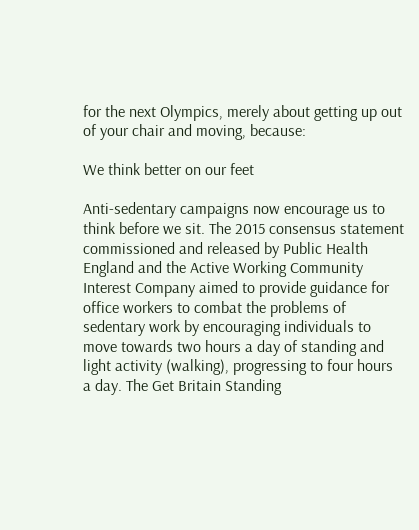for the next Olympics, merely about getting up out of your chair and moving, because:

We think better on our feet

Anti-sedentary campaigns now encourage us to think before we sit. The 2015 consensus statement commissioned and released by Public Health England and the Active Working Community Interest Company aimed to provide guidance for office workers to combat the problems of sedentary work by encouraging individuals to move towards two hours a day of standing and light activity (walking), progressing to four hours a day. The Get Britain Standing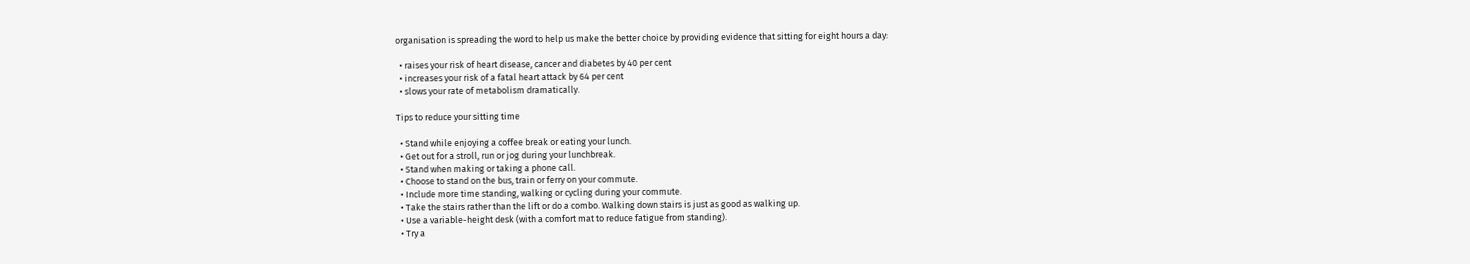organisation is spreading the word to help us make the better choice by providing evidence that sitting for eight hours a day:

  • raises your risk of heart disease, cancer and diabetes by 40 per cent
  • increases your risk of a fatal heart attack by 64 per cent
  • slows your rate of metabolism dramatically.

Tips to reduce your sitting time

  • Stand while enjoying a coffee break or eating your lunch.
  • Get out for a stroll, run or jog during your lunchbreak.
  • Stand when making or taking a phone call.
  • Choose to stand on the bus, train or ferry on your commute.
  • Include more time standing, walking or cycling during your commute.
  • Take the stairs rather than the lift or do a combo. Walking down stairs is just as good as walking up.
  • Use a variable-height desk (with a comfort mat to reduce fatigue from standing).
  • Try a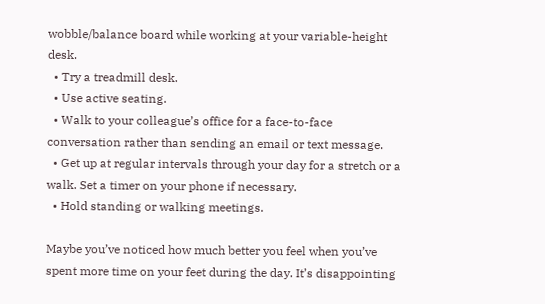wobble/balance board while working at your variable-height desk.
  • Try a treadmill desk.
  • Use active seating.
  • Walk to your colleague’s office for a face-to-face conversation rather than sending an email or text message.
  • Get up at regular intervals through your day for a stretch or a walk. Set a timer on your phone if necessary.
  • Hold standing or walking meetings.

Maybe you’ve noticed how much better you feel when you’ve spent more time on your feet during the day. It’s disappointing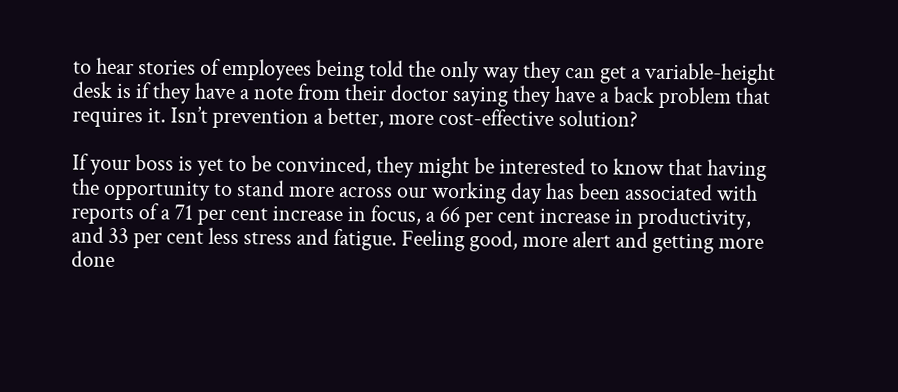to hear stories of employees being told the only way they can get a variable-height desk is if they have a note from their doctor saying they have a back problem that requires it. Isn’t prevention a better, more cost-effective solution?

If your boss is yet to be convinced, they might be interested to know that having the opportunity to stand more across our working day has been associated with reports of a 71 per cent increase in focus, a 66 per cent increase in productivity, and 33 per cent less stress and fatigue. Feeling good, more alert and getting more done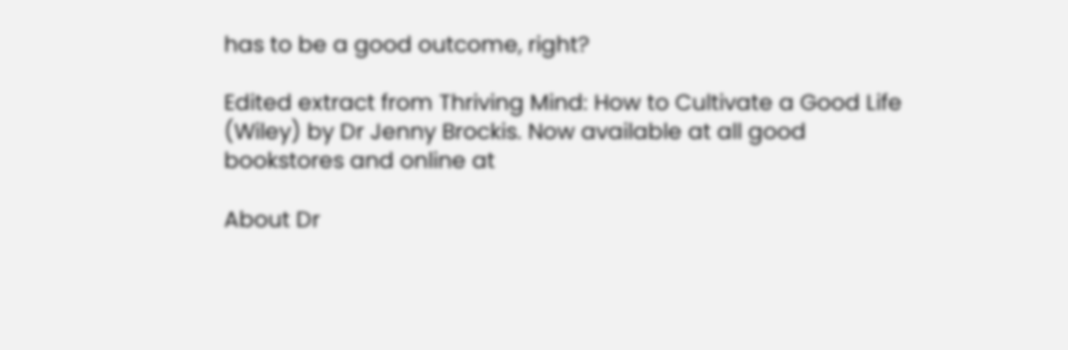has to be a good outcome, right?

Edited extract from Thriving Mind: How to Cultivate a Good Life (Wiley) by Dr Jenny Brockis. Now available at all good bookstores and online at

About Dr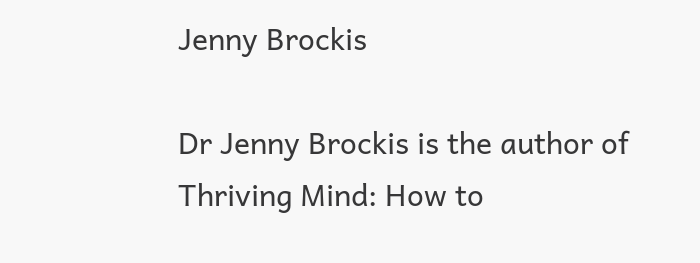Jenny Brockis

Dr Jenny Brockis is the author of Thriving Mind: How to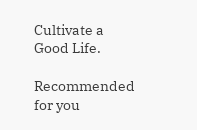Cultivate a Good Life.

Recommended for you